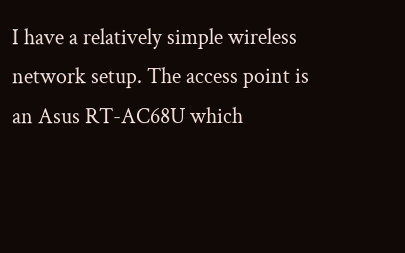I have a relatively simple wireless network setup. The access point is an Asus RT-AC68U which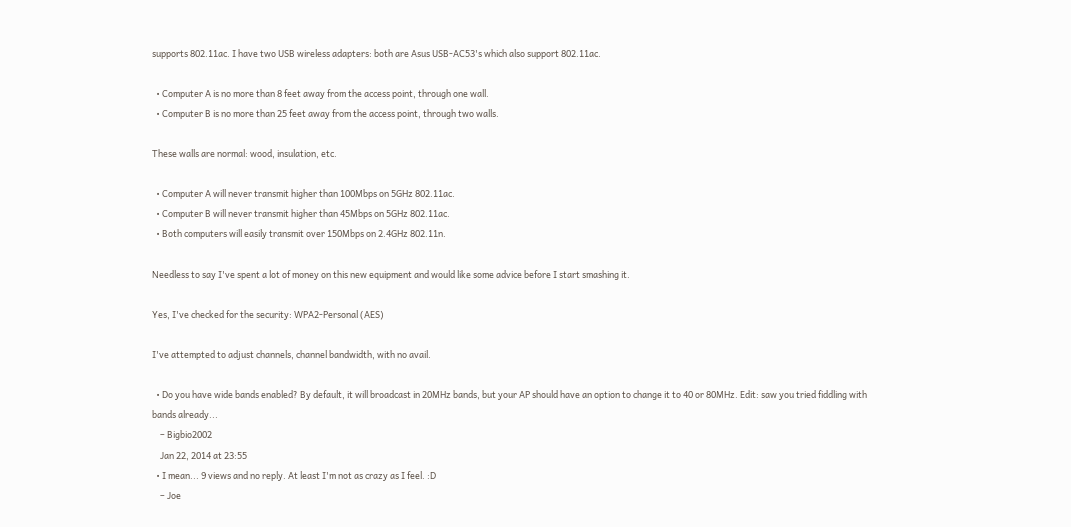supports 802.11ac. I have two USB wireless adapters: both are Asus USB-AC53's which also support 802.11ac.

  • Computer A is no more than 8 feet away from the access point, through one wall.
  • Computer B is no more than 25 feet away from the access point, through two walls.

These walls are normal: wood, insulation, etc.

  • Computer A will never transmit higher than 100Mbps on 5GHz 802.11ac.
  • Computer B will never transmit higher than 45Mbps on 5GHz 802.11ac.
  • Both computers will easily transmit over 150Mbps on 2.4GHz 802.11n.

Needless to say I've spent a lot of money on this new equipment and would like some advice before I start smashing it.

Yes, I've checked for the security: WPA2-Personal (AES)

I've attempted to adjust channels, channel bandwidth, with no avail.

  • Do you have wide bands enabled? By default, it will broadcast in 20MHz bands, but your AP should have an option to change it to 40 or 80MHz. Edit: saw you tried fiddling with bands already...
    – Bigbio2002
    Jan 22, 2014 at 23:55
  • I mean... 9 views and no reply. At least I'm not as crazy as I feel. :D
    – Joe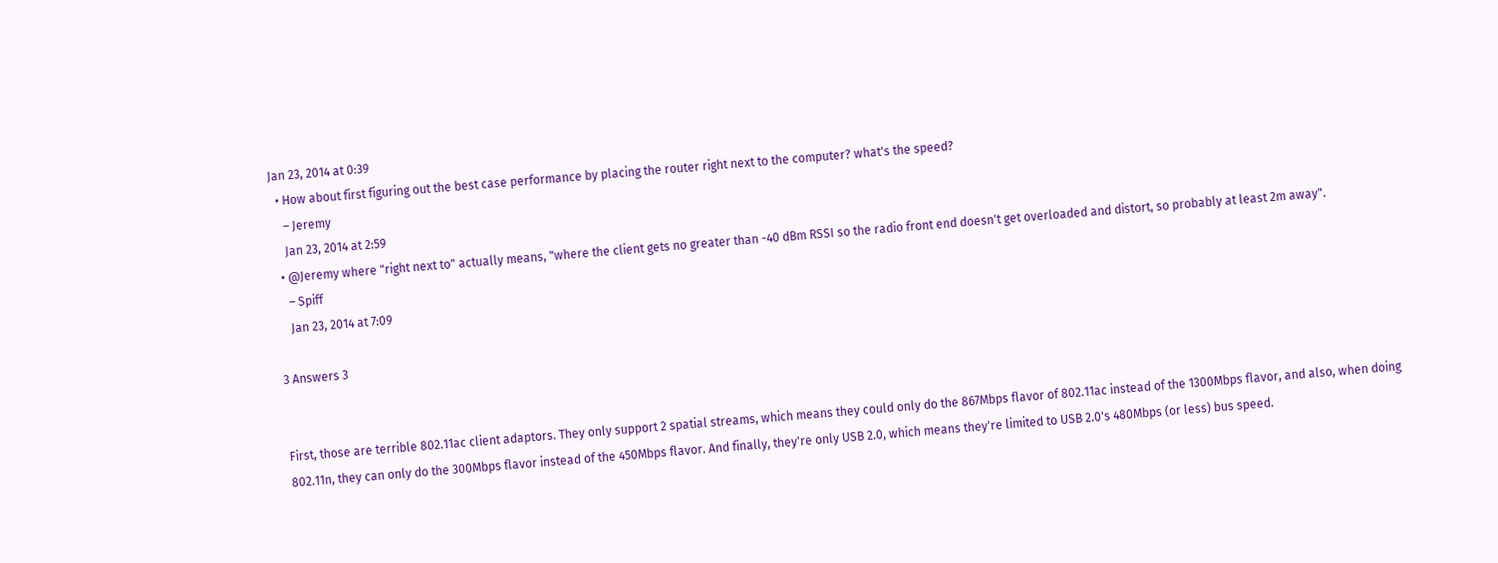Jan 23, 2014 at 0:39
  • How about first figuring out the best case performance by placing the router right next to the computer? what's the speed?
    – Jeremy
    Jan 23, 2014 at 2:59
  • @Jeremy where "right next to" actually means, "where the client gets no greater than -40 dBm RSSI so the radio front end doesn't get overloaded and distort, so probably at least 2m away".
    – Spiff
    Jan 23, 2014 at 7:09

3 Answers 3


First, those are terrible 802.11ac client adaptors. They only support 2 spatial streams, which means they could only do the 867Mbps flavor of 802.11ac instead of the 1300Mbps flavor, and also, when doing 802.11n, they can only do the 300Mbps flavor instead of the 450Mbps flavor. And finally, they're only USB 2.0, which means they're limited to USB 2.0's 480Mbps (or less) bus speed.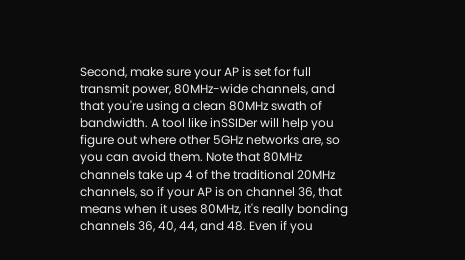Second, make sure your AP is set for full transmit power, 80MHz-wide channels, and that you're using a clean 80MHz swath of bandwidth. A tool like inSSIDer will help you figure out where other 5GHz networks are, so you can avoid them. Note that 80MHz channels take up 4 of the traditional 20MHz channels, so if your AP is on channel 36, that means when it uses 80MHz, it's really bonding channels 36, 40, 44, and 48. Even if you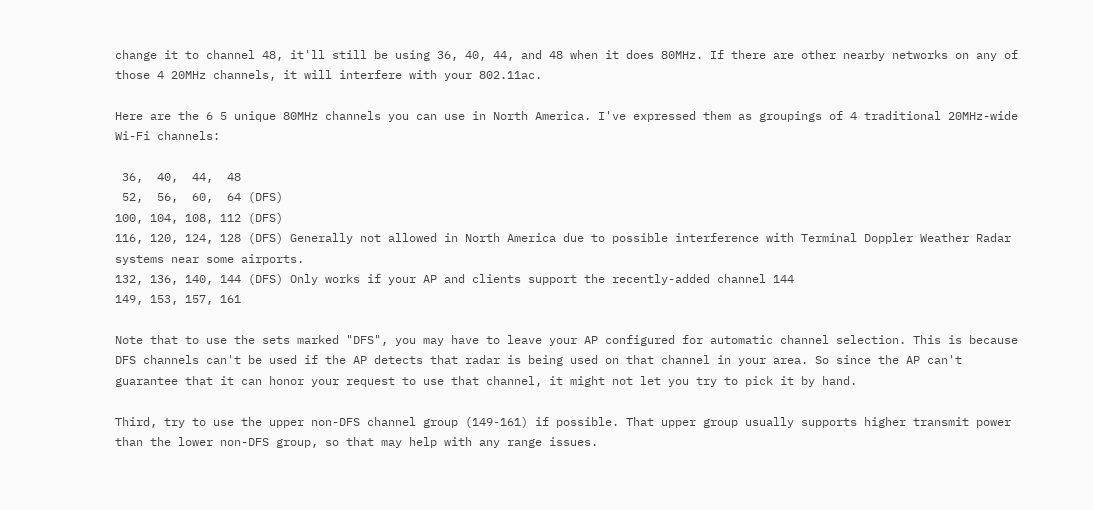change it to channel 48, it'll still be using 36, 40, 44, and 48 when it does 80MHz. If there are other nearby networks on any of those 4 20MHz channels, it will interfere with your 802.11ac.

Here are the 6 5 unique 80MHz channels you can use in North America. I've expressed them as groupings of 4 traditional 20MHz-wide Wi-Fi channels:

 36,  40,  44,  48
 52,  56,  60,  64 (DFS)
100, 104, 108, 112 (DFS)
116, 120, 124, 128 (DFS) Generally not allowed in North America due to possible interference with Terminal Doppler Weather Radar systems near some airports.
132, 136, 140, 144 (DFS) Only works if your AP and clients support the recently-added channel 144
149, 153, 157, 161

Note that to use the sets marked "DFS", you may have to leave your AP configured for automatic channel selection. This is because DFS channels can't be used if the AP detects that radar is being used on that channel in your area. So since the AP can't guarantee that it can honor your request to use that channel, it might not let you try to pick it by hand.

Third, try to use the upper non-DFS channel group (149-161) if possible. That upper group usually supports higher transmit power than the lower non-DFS group, so that may help with any range issues.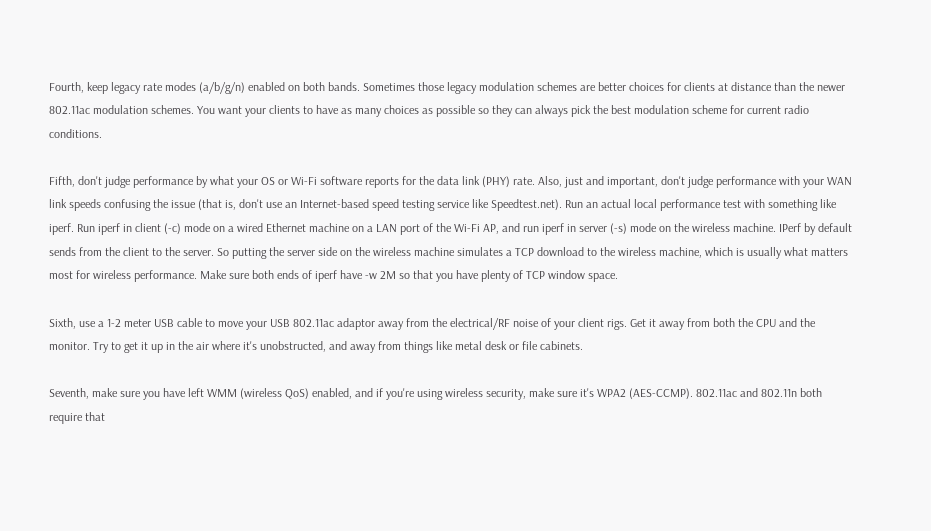Fourth, keep legacy rate modes (a/b/g/n) enabled on both bands. Sometimes those legacy modulation schemes are better choices for clients at distance than the newer 802.11ac modulation schemes. You want your clients to have as many choices as possible so they can always pick the best modulation scheme for current radio conditions.

Fifth, don't judge performance by what your OS or Wi-Fi software reports for the data link (PHY) rate. Also, just and important, don't judge performance with your WAN link speeds confusing the issue (that is, don't use an Internet-based speed testing service like Speedtest.net). Run an actual local performance test with something like iperf. Run iperf in client (-c) mode on a wired Ethernet machine on a LAN port of the Wi-Fi AP, and run iperf in server (-s) mode on the wireless machine. IPerf by default sends from the client to the server. So putting the server side on the wireless machine simulates a TCP download to the wireless machine, which is usually what matters most for wireless performance. Make sure both ends of iperf have -w 2M so that you have plenty of TCP window space.

Sixth, use a 1-2 meter USB cable to move your USB 802.11ac adaptor away from the electrical/RF noise of your client rigs. Get it away from both the CPU and the monitor. Try to get it up in the air where it's unobstructed, and away from things like metal desk or file cabinets.

Seventh, make sure you have left WMM (wireless QoS) enabled, and if you're using wireless security, make sure it's WPA2 (AES-CCMP). 802.11ac and 802.11n both require that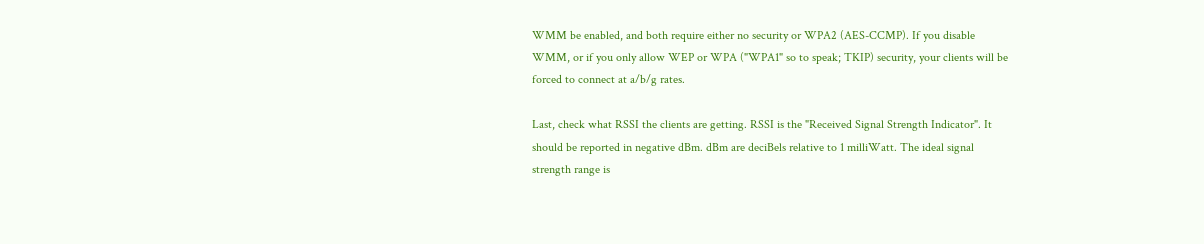WMM be enabled, and both require either no security or WPA2 (AES-CCMP). If you disable WMM, or if you only allow WEP or WPA ("WPA1" so to speak; TKIP) security, your clients will be forced to connect at a/b/g rates.

Last, check what RSSI the clients are getting. RSSI is the "Received Signal Strength Indicator". It should be reported in negative dBm. dBm are deciBels relative to 1 milliWatt. The ideal signal strength range is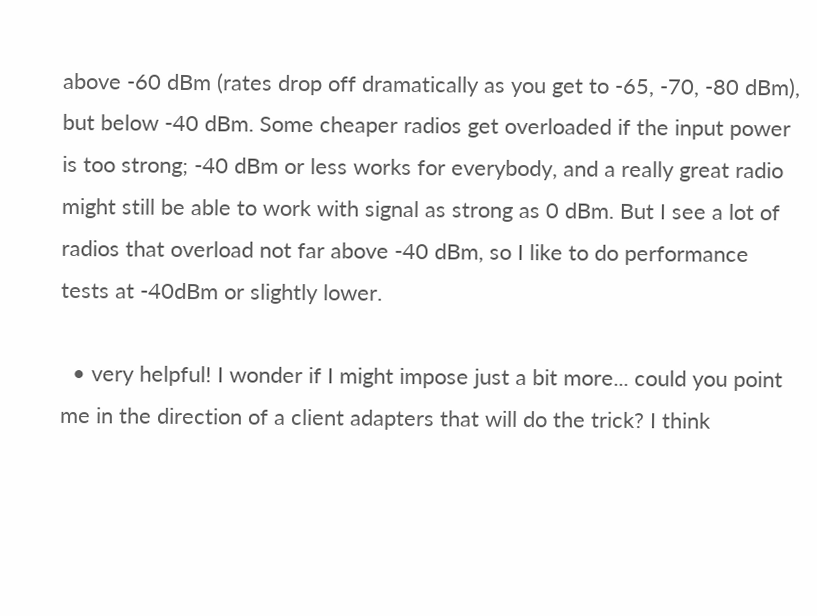above -60 dBm (rates drop off dramatically as you get to -65, -70, -80 dBm), but below -40 dBm. Some cheaper radios get overloaded if the input power is too strong; -40 dBm or less works for everybody, and a really great radio might still be able to work with signal as strong as 0 dBm. But I see a lot of radios that overload not far above -40 dBm, so I like to do performance tests at -40dBm or slightly lower.

  • very helpful! I wonder if I might impose just a bit more... could you point me in the direction of a client adapters that will do the trick? I think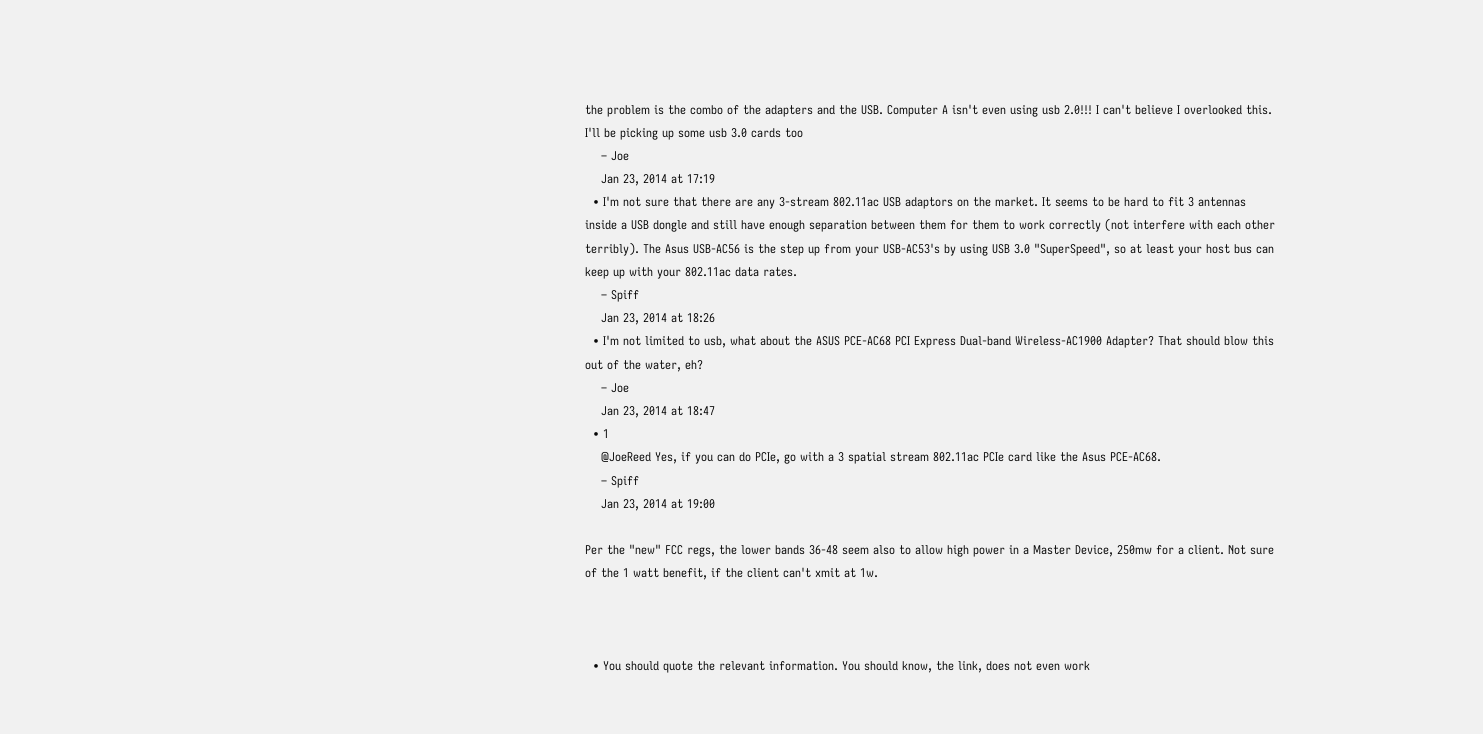the problem is the combo of the adapters and the USB. Computer A isn't even using usb 2.0!!! I can't believe I overlooked this. I'll be picking up some usb 3.0 cards too
    – Joe
    Jan 23, 2014 at 17:19
  • I'm not sure that there are any 3-stream 802.11ac USB adaptors on the market. It seems to be hard to fit 3 antennas inside a USB dongle and still have enough separation between them for them to work correctly (not interfere with each other terribly). The Asus USB-AC56 is the step up from your USB-AC53's by using USB 3.0 "SuperSpeed", so at least your host bus can keep up with your 802.11ac data rates.
    – Spiff
    Jan 23, 2014 at 18:26
  • I'm not limited to usb, what about the ASUS PCE-AC68 PCI Express Dual-band Wireless-AC1900 Adapter? That should blow this out of the water, eh?
    – Joe
    Jan 23, 2014 at 18:47
  • 1
    @JoeReed Yes, if you can do PCIe, go with a 3 spatial stream 802.11ac PCIe card like the Asus PCE-AC68.
    – Spiff
    Jan 23, 2014 at 19:00

Per the "new" FCC regs, the lower bands 36-48 seem also to allow high power in a Master Device, 250mw for a client. Not sure of the 1 watt benefit, if the client can't xmit at 1w.



  • You should quote the relevant information. You should know, the link, does not even work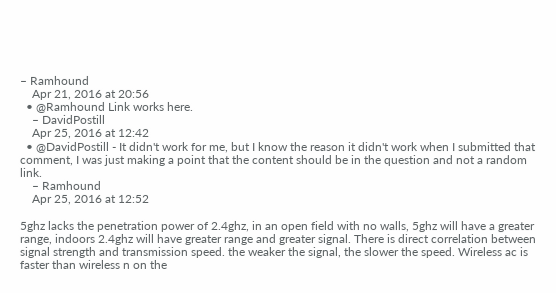– Ramhound
    Apr 21, 2016 at 20:56
  • @Ramhound Link works here.
    – DavidPostill
    Apr 25, 2016 at 12:42
  • @DavidPostill - It didn't work for me, but I know the reason it didn't work when I submitted that comment, I was just making a point that the content should be in the question and not a random link.
    – Ramhound
    Apr 25, 2016 at 12:52

5ghz lacks the penetration power of 2.4ghz, in an open field with no walls, 5ghz will have a greater range, indoors 2.4ghz will have greater range and greater signal. There is direct correlation between signal strength and transmission speed. the weaker the signal, the slower the speed. Wireless ac is faster than wireless n on the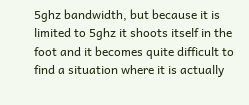5ghz bandwidth, but because it is limited to 5ghz it shoots itself in the foot and it becomes quite difficult to find a situation where it is actually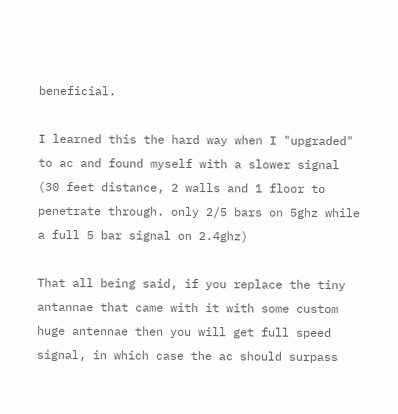beneficial.

I learned this the hard way when I "upgraded" to ac and found myself with a slower signal (30 feet distance, 2 walls and 1 floor to penetrate through. only 2/5 bars on 5ghz while a full 5 bar signal on 2.4ghz)

That all being said, if you replace the tiny antannae that came with it with some custom huge antennae then you will get full speed signal, in which case the ac should surpass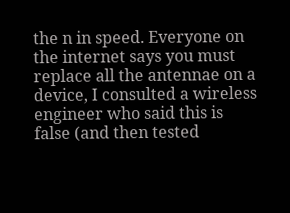the n in speed. Everyone on the internet says you must replace all the antennae on a device, I consulted a wireless engineer who said this is false (and then tested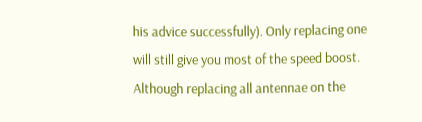his advice successfully). Only replacing one will still give you most of the speed boost. Although replacing all antennae on the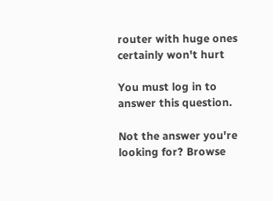router with huge ones certainly won't hurt

You must log in to answer this question.

Not the answer you're looking for? Browse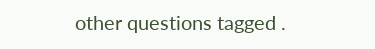other questions tagged .